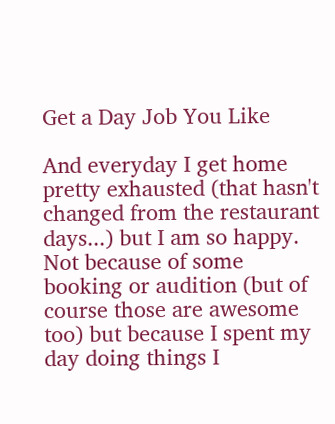Get a Day Job You Like

And everyday I get home pretty exhausted (that hasn't changed from the restaurant days...) but I am so happy. Not because of some booking or audition (but of course those are awesome too) but because I spent my day doing things I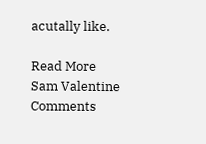acutally like.

Read More
Sam Valentine Comments